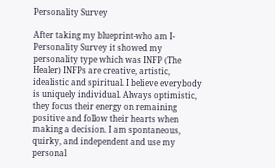Personality Survey

After taking my blueprint-who am I-Personality Survey it showed my personality type which was INFP (The Healer) INFPs are creative, artistic, idealistic and spiritual. I believe everybody is uniquely individual. Always optimistic, they focus their energy on remaining positive and follow their hearts when making a decision. I am spontaneous, quirky, and independent and use my personal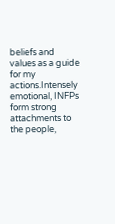beliefs and values as a guide for my actions.Intensely emotional, INFPs form strong attachments to the people,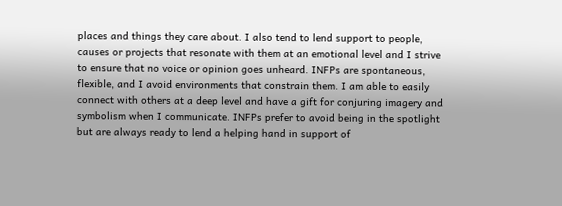places and things they care about. I also tend to lend support to people, causes or projects that resonate with them at an emotional level and I strive to ensure that no voice or opinion goes unheard. INFPs are spontaneous, flexible, and I avoid environments that constrain them. I am able to easily connect with others at a deep level and have a gift for conjuring imagery and symbolism when I communicate. INFPs prefer to avoid being in the spotlight but are always ready to lend a helping hand in support of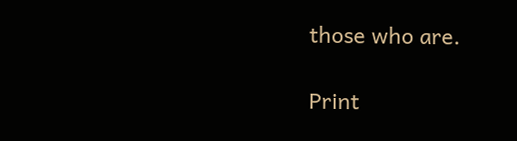those who are.

Print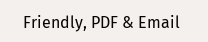Friendly, PDF & Email